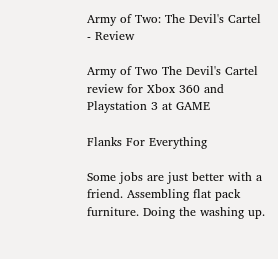Army of Two: The Devil's Cartel - Review

Army of Two The Devil's Cartel review for Xbox 360 and Playstation 3 at GAME

Flanks For Everything

Some jobs are just better with a friend. Assembling flat pack furniture. Doing the washing up.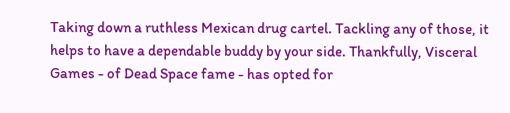Taking down a ruthless Mexican drug cartel. Tackling any of those, it helps to have a dependable buddy by your side. Thankfully, Visceral Games - of Dead Space fame - has opted for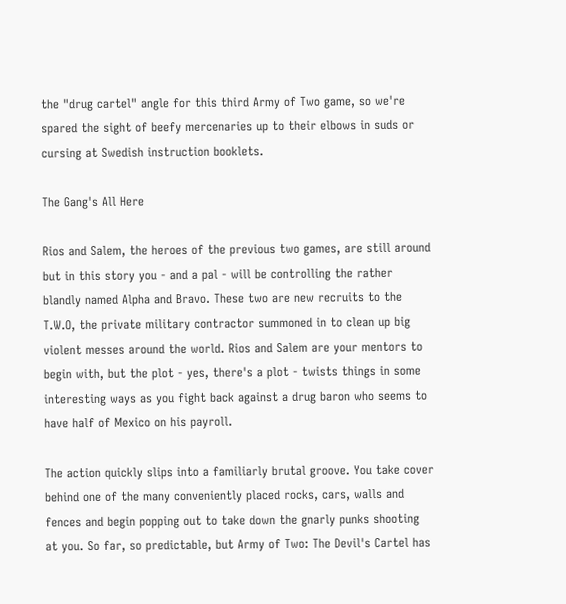the "drug cartel" angle for this third Army of Two game, so we're spared the sight of beefy mercenaries up to their elbows in suds or cursing at Swedish instruction booklets.

The Gang's All Here

Rios and Salem, the heroes of the previous two games, are still around but in this story you - and a pal - will be controlling the rather blandly named Alpha and Bravo. These two are new recruits to the T.W.O, the private military contractor summoned in to clean up big violent messes around the world. Rios and Salem are your mentors to begin with, but the plot - yes, there's a plot - twists things in some interesting ways as you fight back against a drug baron who seems to have half of Mexico on his payroll.

The action quickly slips into a familiarly brutal groove. You take cover behind one of the many conveniently placed rocks, cars, walls and fences and begin popping out to take down the gnarly punks shooting at you. So far, so predictable, but Army of Two: The Devil's Cartel has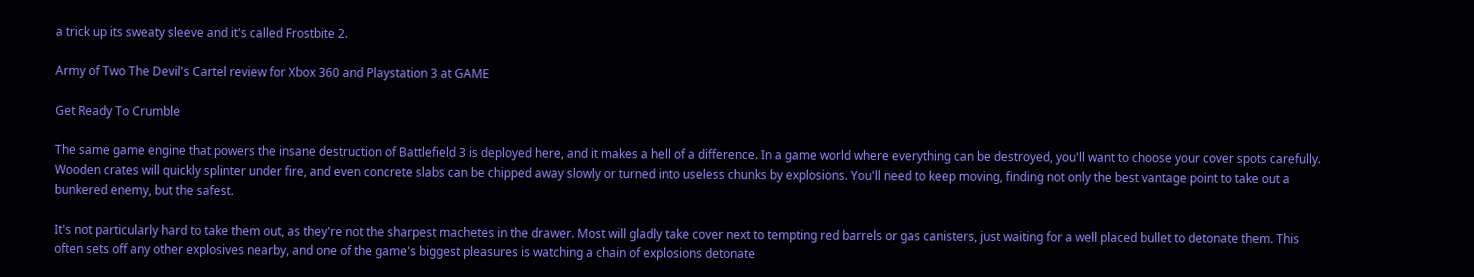a trick up its sweaty sleeve and it's called Frostbite 2.

Army of Two The Devil's Cartel review for Xbox 360 and Playstation 3 at GAME

Get Ready To Crumble

The same game engine that powers the insane destruction of Battlefield 3 is deployed here, and it makes a hell of a difference. In a game world where everything can be destroyed, you'll want to choose your cover spots carefully. Wooden crates will quickly splinter under fire, and even concrete slabs can be chipped away slowly or turned into useless chunks by explosions. You'll need to keep moving, finding not only the best vantage point to take out a bunkered enemy, but the safest.

It's not particularly hard to take them out, as they're not the sharpest machetes in the drawer. Most will gladly take cover next to tempting red barrels or gas canisters, just waiting for a well placed bullet to detonate them. This often sets off any other explosives nearby, and one of the game's biggest pleasures is watching a chain of explosions detonate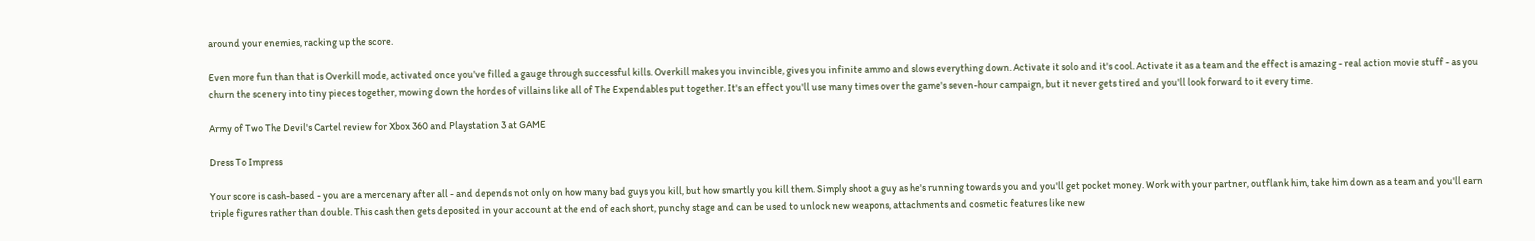around your enemies, racking up the score.

Even more fun than that is Overkill mode, activated once you've filled a gauge through successful kills. Overkill makes you invincible, gives you infinite ammo and slows everything down. Activate it solo and it's cool. Activate it as a team and the effect is amazing - real action movie stuff - as you churn the scenery into tiny pieces together, mowing down the hordes of villains like all of The Expendables put together. It's an effect you'll use many times over the game's seven-hour campaign, but it never gets tired and you'll look forward to it every time.

Army of Two The Devil's Cartel review for Xbox 360 and Playstation 3 at GAME

Dress To Impress

Your score is cash-based - you are a mercenary after all - and depends not only on how many bad guys you kill, but how smartly you kill them. Simply shoot a guy as he's running towards you and you'll get pocket money. Work with your partner, outflank him, take him down as a team and you'll earn triple figures rather than double. This cash then gets deposited in your account at the end of each short, punchy stage and can be used to unlock new weapons, attachments and cosmetic features like new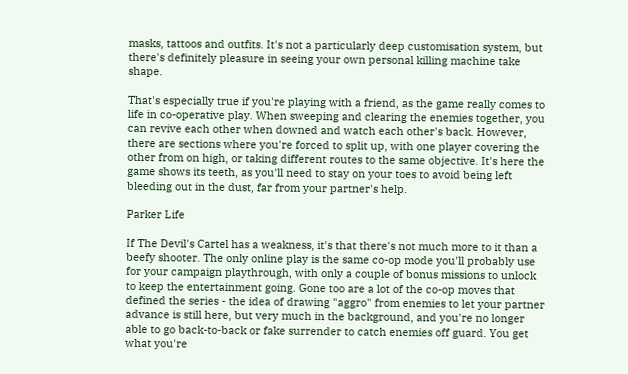masks, tattoos and outfits. It's not a particularly deep customisation system, but there's definitely pleasure in seeing your own personal killing machine take shape.

That's especially true if you're playing with a friend, as the game really comes to life in co-operative play. When sweeping and clearing the enemies together, you can revive each other when downed and watch each other's back. However, there are sections where you're forced to split up, with one player covering the other from on high, or taking different routes to the same objective. It's here the game shows its teeth, as you'll need to stay on your toes to avoid being left bleeding out in the dust, far from your partner's help.

Parker Life

If The Devil's Cartel has a weakness, it's that there's not much more to it than a beefy shooter. The only online play is the same co-op mode you'll probably use for your campaign playthrough, with only a couple of bonus missions to unlock to keep the entertainment going. Gone too are a lot of the co-op moves that defined the series - the idea of drawing "aggro" from enemies to let your partner advance is still here, but very much in the background, and you're no longer able to go back-to-back or fake surrender to catch enemies off guard. You get what you're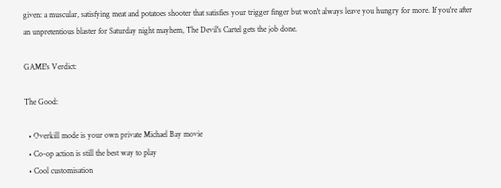given: a muscular, satisfying meat and potatoes shooter that satisfies your trigger finger but won't always leave you hungry for more. If you're after an unpretentious blaster for Saturday night mayhem, The Devil's Cartel gets the job done.

GAME's Verdict:

The Good:

  • Overkill mode is your own private Michael Bay movie
  • Co-op action is still the best way to play
  • Cool customisation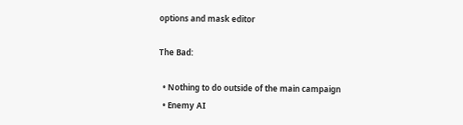options and mask editor

The Bad:

  • Nothing to do outside of the main campaign
  • Enemy AI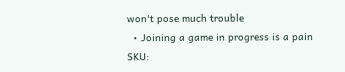won't pose much trouble
  • Joining a game in progress is a pain
SKU: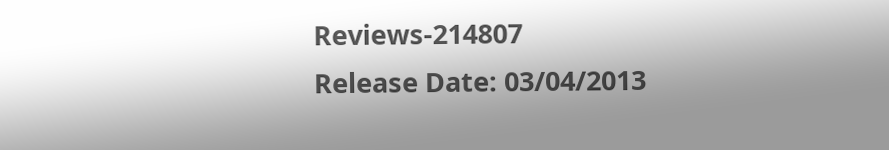Reviews-214807
Release Date: 03/04/2013